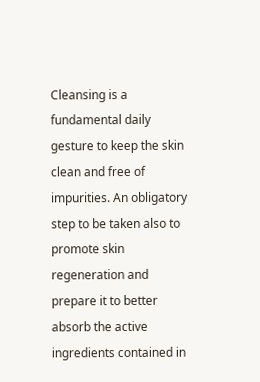Cleansing is a fundamental daily gesture to keep the skin clean and free of impurities. An obligatory step to be taken also to promote skin regeneration and prepare it to better absorb the active ingredients contained in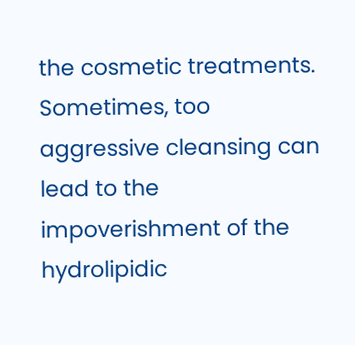the cosmetic treatments.
Sometimes, too aggressive cleansing can lead to the impoverishment of the hydrolipidic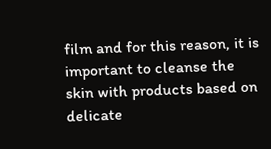film and for this reason, it is important to cleanse the skin with products based on delicate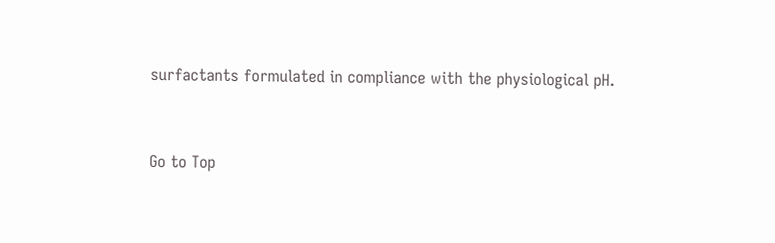surfactants formulated in compliance with the physiological pH.


Go to Top